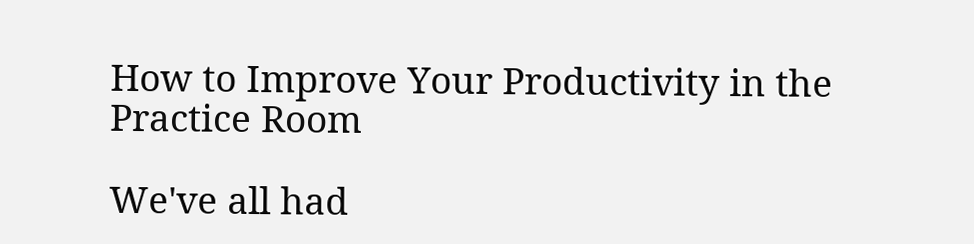How to Improve Your Productivity in the Practice Room

We've all had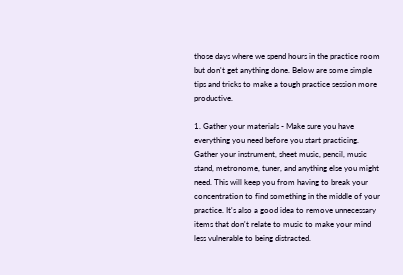those days where we spend hours in the practice room but don't get anything done. Below are some simple tips and tricks to make a tough practice session more productive.

1. Gather your materials - Make sure you have everything you need before you start practicing. Gather your instrument, sheet music, pencil, music stand, metronome, tuner, and anything else you might need. This will keep you from having to break your concentration to find something in the middle of your practice. It's also a good idea to remove unnecessary items that don't relate to music to make your mind less vulnerable to being distracted.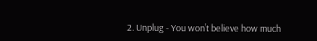2. Unplug - You won’t believe how much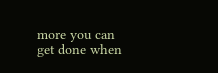more you can get done when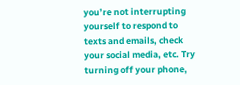you’re not interrupting yourself to respond to texts and emails, check your social media, etc. Try turning off your phone,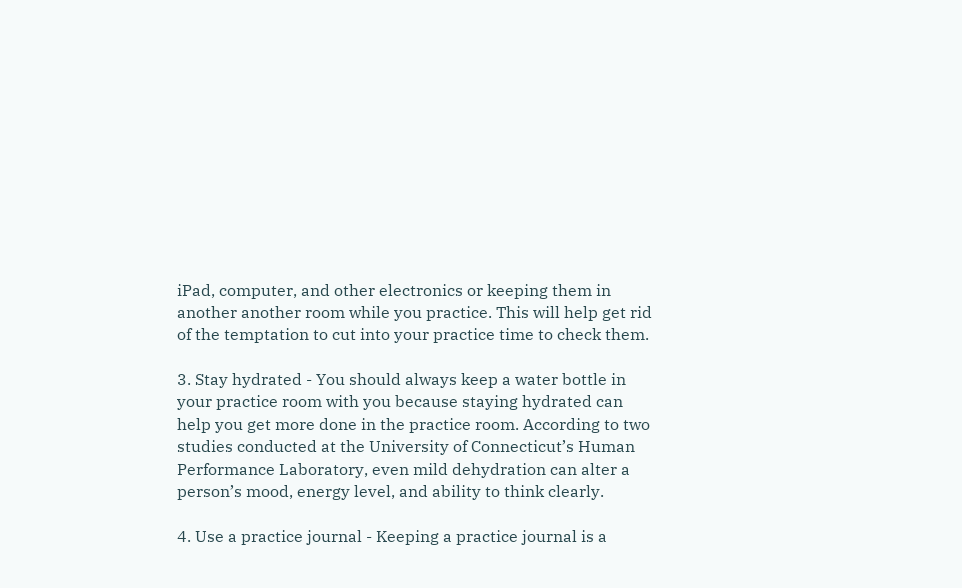iPad, computer, and other electronics or keeping them in another another room while you practice. This will help get rid of the temptation to cut into your practice time to check them.

3. Stay hydrated - You should always keep a water bottle in your practice room with you because staying hydrated can help you get more done in the practice room. According to two studies conducted at the University of Connecticut’s Human Performance Laboratory, even mild dehydration can alter a person’s mood, energy level, and ability to think clearly.

4. Use a practice journal - Keeping a practice journal is a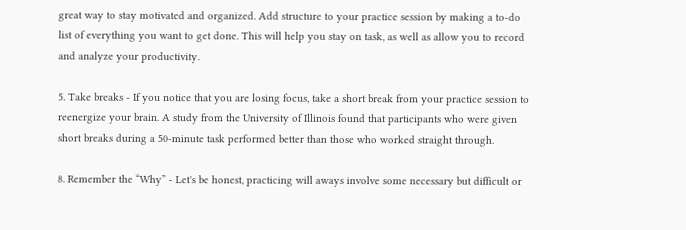great way to stay motivated and organized. Add structure to your practice session by making a to-do list of everything you want to get done. This will help you stay on task, as well as allow you to record and analyze your productivity.

5. Take breaks - If you notice that you are losing focus, take a short break from your practice session to reenergize your brain. A study from the University of Illinois found that participants who were given short breaks during a 50-minute task performed better than those who worked straight through.

8. Remember the “Why” - Let's be honest, practicing will aways involve some necessary but difficult or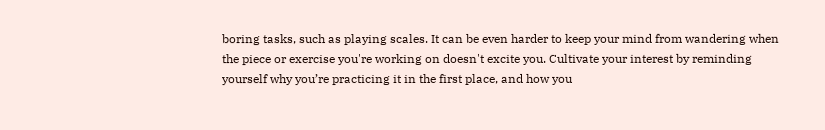boring tasks, such as playing scales. It can be even harder to keep your mind from wandering when the piece or exercise you're working on doesn't excite you. Cultivate your interest by reminding yourself why you’re practicing it in the first place, and how you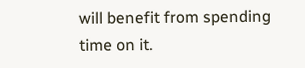will benefit from spending time on it.